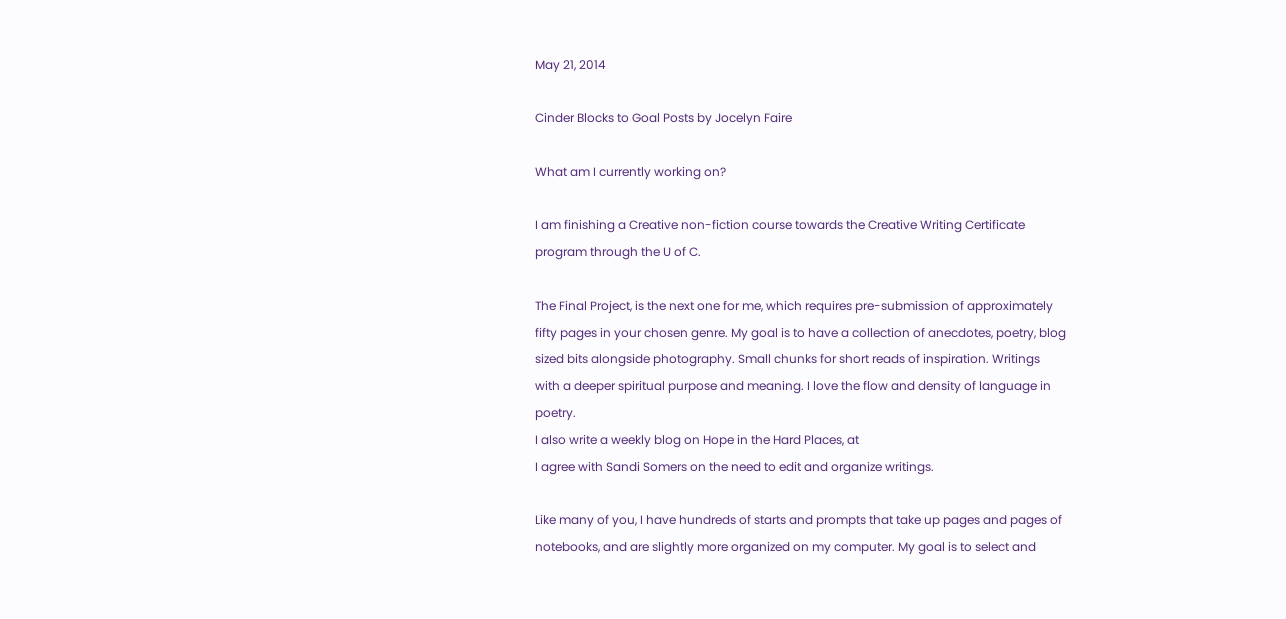May 21, 2014

Cinder Blocks to Goal Posts by Jocelyn Faire

What am I currently working on?

I am finishing a Creative non-fiction course towards the Creative Writing Certificate program through the U of C.

The Final Project, is the next one for me, which requires pre-submission of approximately fifty pages in your chosen genre. My goal is to have a collection of anecdotes, poetry, blog sized bits alongside photography. Small chunks for short reads of inspiration. Writings with a deeper spiritual purpose and meaning. I love the flow and density of language in poetry.
I also write a weekly blog on Hope in the Hard Places, at
I agree with Sandi Somers on the need to edit and organize writings.

Like many of you, I have hundreds of starts and prompts that take up pages and pages of notebooks, and are slightly more organized on my computer. My goal is to select and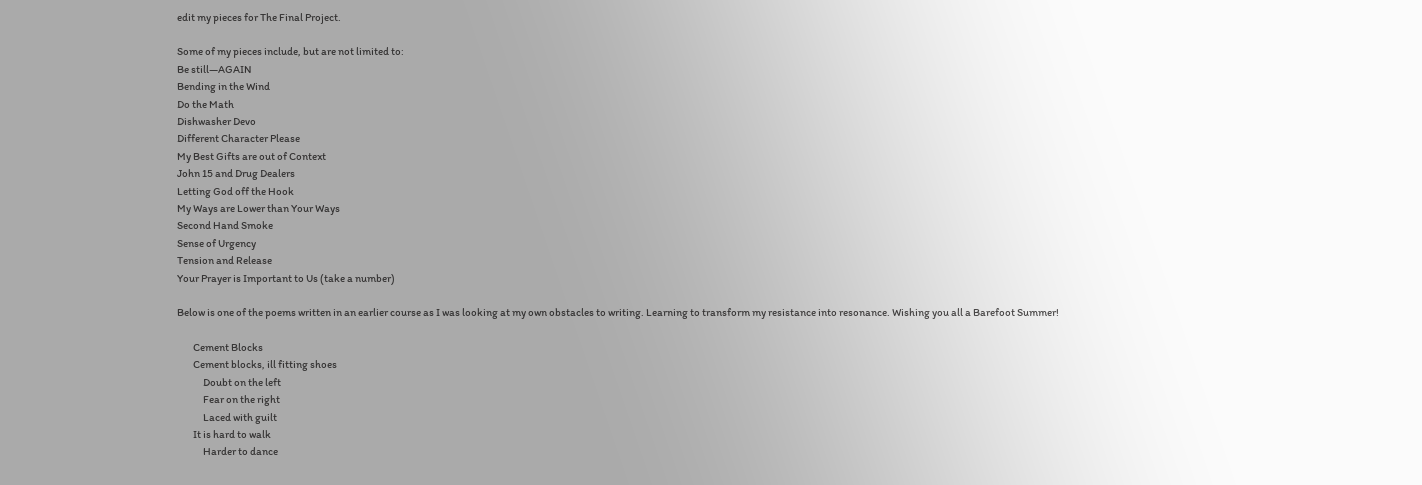edit my pieces for The Final Project.

Some of my pieces include, but are not limited to:
Be still—AGAIN
Bending in the Wind
Do the Math
Dishwasher Devo
Different Character Please
My Best Gifts are out of Context
John 15 and Drug Dealers
Letting God off the Hook
My Ways are Lower than Your Ways
Second Hand Smoke
Sense of Urgency
Tension and Release
Your Prayer is Important to Us (take a number)

Below is one of the poems written in an earlier course as I was looking at my own obstacles to writing. Learning to transform my resistance into resonance. Wishing you all a Barefoot Summer!

        Cement Blocks
        Cement blocks, ill fitting shoes
             Doubt on the left
             Fear on the right
             Laced with guilt
        It is hard to walk
             Harder to dance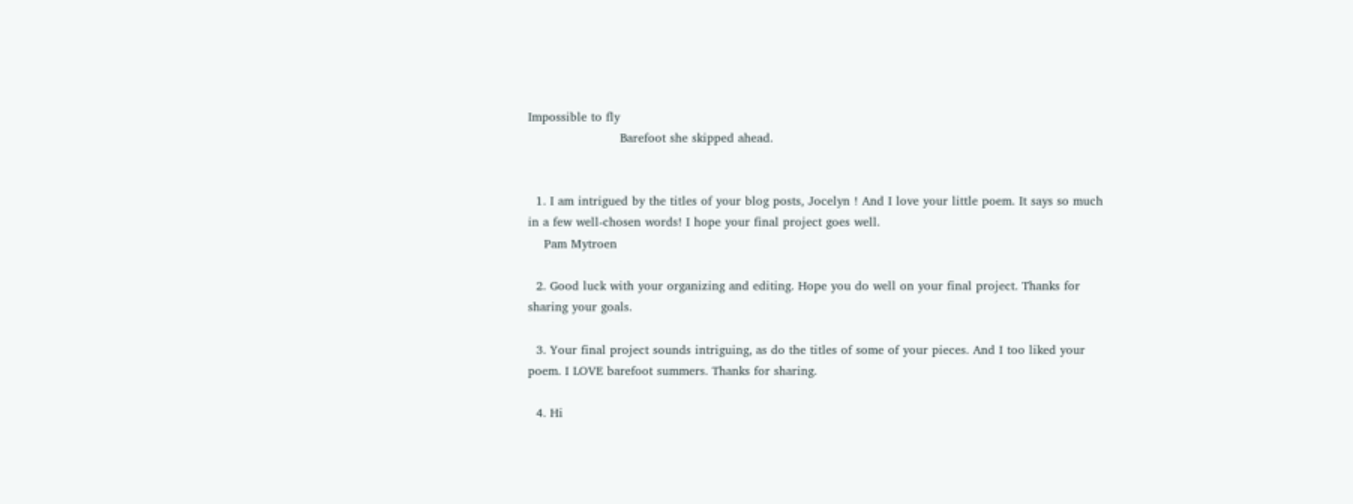Impossible to fly
                       Barefoot she skipped ahead.


  1. I am intrigued by the titles of your blog posts, Jocelyn ! And I love your little poem. It says so much in a few well-chosen words! I hope your final project goes well.
    Pam Mytroen

  2. Good luck with your organizing and editing. Hope you do well on your final project. Thanks for sharing your goals.

  3. Your final project sounds intriguing, as do the titles of some of your pieces. And I too liked your poem. I LOVE barefoot summers. Thanks for sharing.

  4. Hi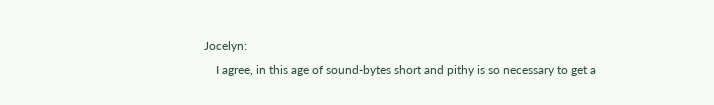Jocelyn:
    I agree, in this age of sound-bytes short and pithy is so necessary to get a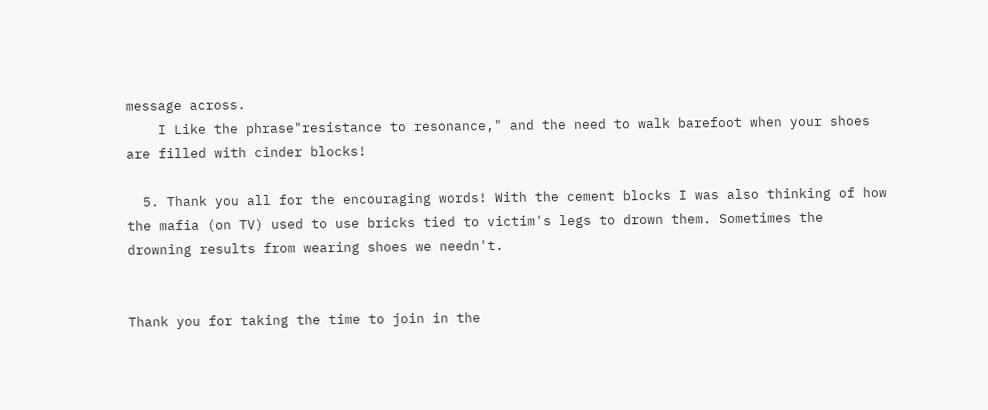message across.
    I Like the phrase"resistance to resonance," and the need to walk barefoot when your shoes are filled with cinder blocks!

  5. Thank you all for the encouraging words! With the cement blocks I was also thinking of how the mafia (on TV) used to use bricks tied to victim's legs to drown them. Sometimes the drowning results from wearing shoes we needn't.


Thank you for taking the time to join in the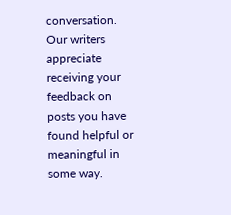conversation. Our writers appreciate receiving your feedback on posts you have found helpful or meaningful in some way.